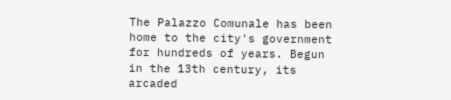The Palazzo Comunale has been home to the city's government for hundreds of years. Begun in the 13th century, its arcaded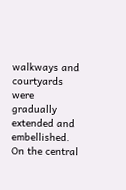walkways and courtyards were gradually extended and embellished. On the central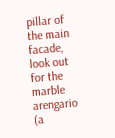pillar of the main facade, look out for the marble arengario (a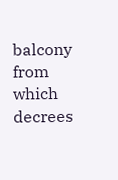balcony from which decrees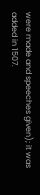were made and speeches given); it was added in 1507.